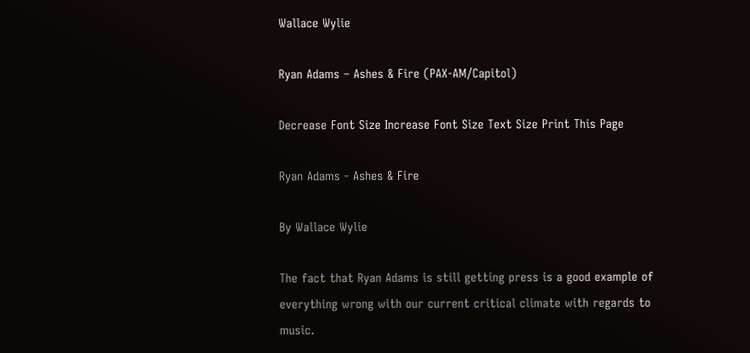Wallace Wylie

Ryan Adams – Ashes & Fire (PAX-AM/Capitol)

Decrease Font Size Increase Font Size Text Size Print This Page

Ryan Adams - Ashes & Fire

By Wallace Wylie

The fact that Ryan Adams is still getting press is a good example of everything wrong with our current critical climate with regards to music.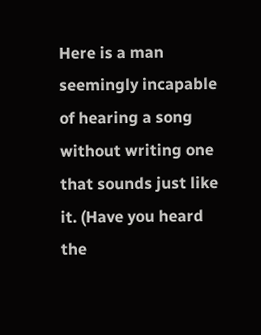Here is a man seemingly incapable of hearing a song without writing one that sounds just like it. (Have you heard the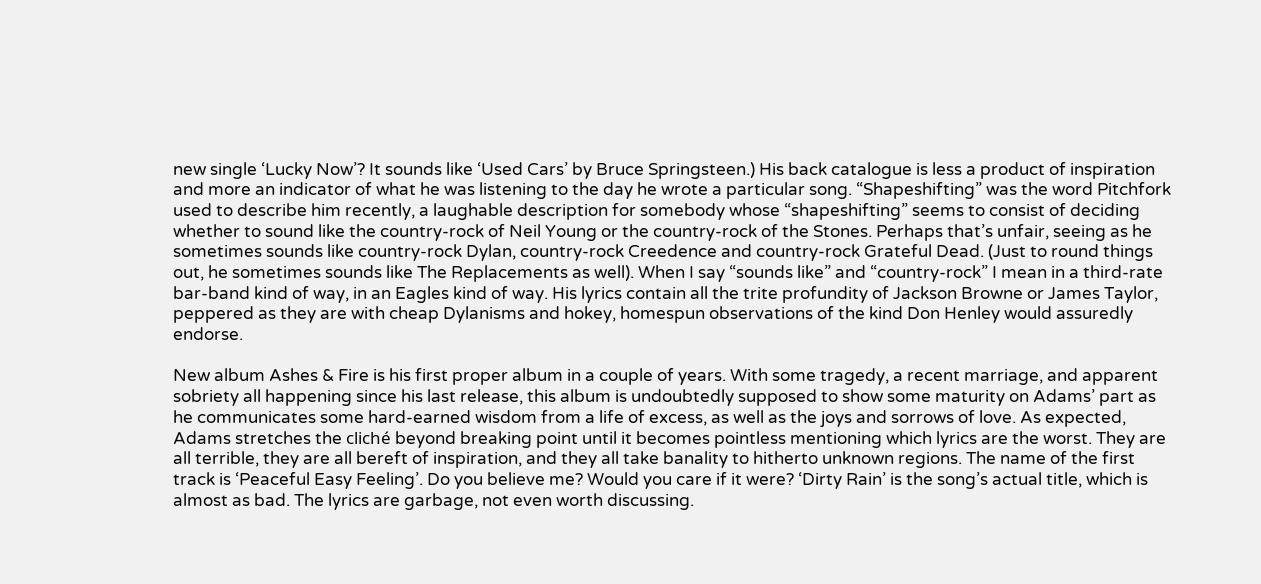new single ‘Lucky Now’? It sounds like ‘Used Cars’ by Bruce Springsteen.) His back catalogue is less a product of inspiration and more an indicator of what he was listening to the day he wrote a particular song. “Shapeshifting” was the word Pitchfork used to describe him recently, a laughable description for somebody whose “shapeshifting” seems to consist of deciding whether to sound like the country-rock of Neil Young or the country-rock of the Stones. Perhaps that’s unfair, seeing as he sometimes sounds like country-rock Dylan, country-rock Creedence and country-rock Grateful Dead. (Just to round things out, he sometimes sounds like The Replacements as well). When I say “sounds like” and “country-rock” I mean in a third-rate bar-band kind of way, in an Eagles kind of way. His lyrics contain all the trite profundity of Jackson Browne or James Taylor, peppered as they are with cheap Dylanisms and hokey, homespun observations of the kind Don Henley would assuredly endorse.

New album Ashes & Fire is his first proper album in a couple of years. With some tragedy, a recent marriage, and apparent sobriety all happening since his last release, this album is undoubtedly supposed to show some maturity on Adams’ part as he communicates some hard-earned wisdom from a life of excess, as well as the joys and sorrows of love. As expected, Adams stretches the cliché beyond breaking point until it becomes pointless mentioning which lyrics are the worst. They are all terrible, they are all bereft of inspiration, and they all take banality to hitherto unknown regions. The name of the first track is ‘Peaceful Easy Feeling’. Do you believe me? Would you care if it were? ‘Dirty Rain’ is the song’s actual title, which is almost as bad. The lyrics are garbage, not even worth discussing.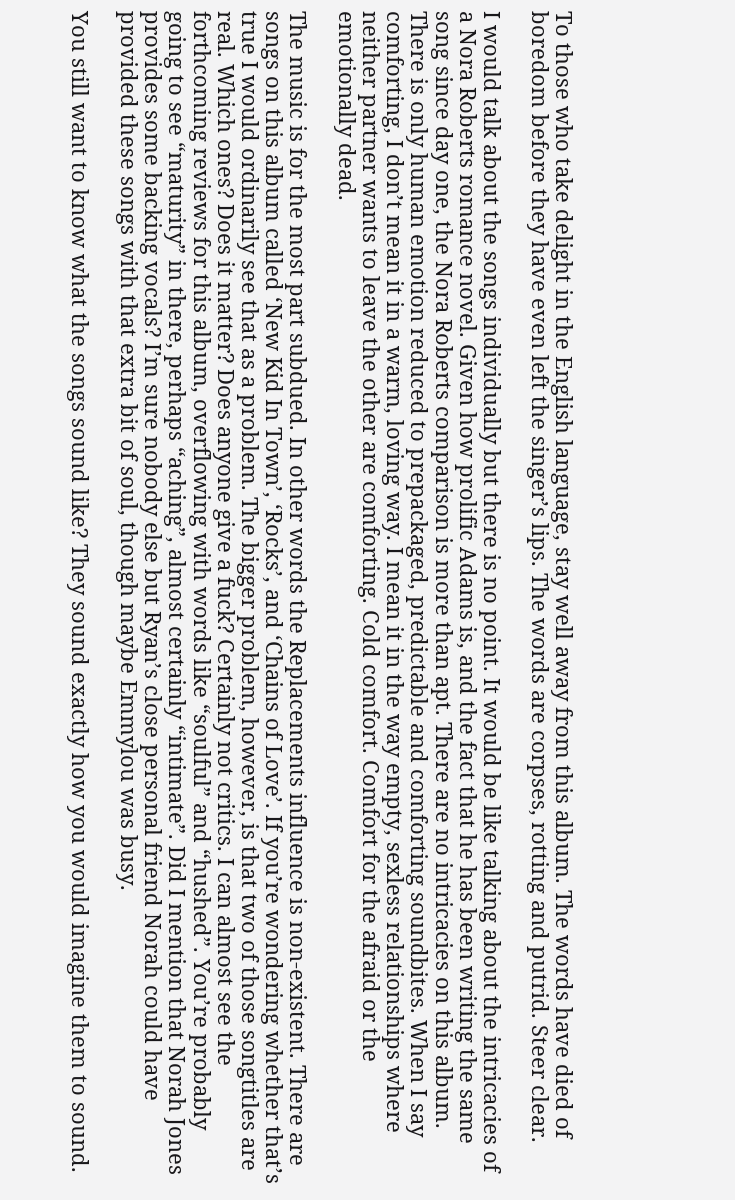To those who take delight in the English language, stay well away from this album. The words have died of boredom before they have even left the singer’s lips. The words are corpses, rotting and putrid. Steer clear.

I would talk about the songs individually but there is no point. It would be like talking about the intricacies of a Nora Roberts romance novel. Given how prolific Adams is, and the fact that he has been writing the same song since day one, the Nora Roberts comparison is more than apt. There are no intricacies on this album. There is only human emotion reduced to prepackaged, predictable and comforting soundbites. When I say comforting, I don’t mean it in a warm, loving way. I mean it in the way empty, sexless relationships where neither partner wants to leave the other are comforting. Cold comfort. Comfort for the afraid or the emotionally dead.

The music is for the most part subdued. In other words the Replacements influence is non-existent. There are songs on this album called ‘New Kid In Town’, ‘Rocks’, and ‘Chains of Love’. If you’re wondering whether that’s true I would ordinarily see that as a problem. The bigger problem, however, is that two of those songtitles are real. Which ones? Does it matter? Does anyone give a fuck? Certainly not critics. I can almost see the forthcoming reviews for this album, overflowing with words like “soulful” and “hushed”. You’re probably going to see “maturity” in there, perhaps “aching”, almost certainly “intimate”. Did I mention that Norah Jones provides some backing vocals? I’m sure nobody else but Ryan’s close personal friend Norah could have provided these songs with that extra bit of soul, though maybe Emmylou was busy.

You still want to know what the songs sound like? They sound exactly how you would imagine them to sound.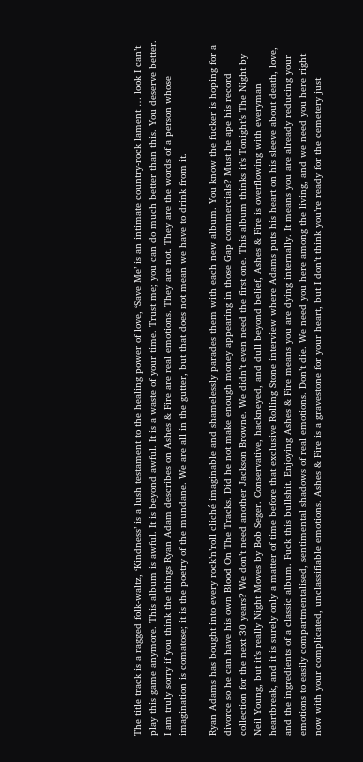The title track is a ragged folk-waltz, ‘Kindness’ is a lush testament to the healing power of love, ‘Save Me’ is an intimate country-rock lament … look I can’t play this game anymore. This album is awful. It is beyond awful. It is a waste of your time. Trust me; you can do much better than this. You deserve better. I am truly sorry if you think the things Ryan Adam describes on Ashes & Fire are real emotions. They are not. They are the words of a person whose imagination is comatose; it is the poetry of the mundane. We are all in the gutter, but that does not mean we have to drink from it.

Ryan Adams has bought into every rock’n’roll cliché imaginable and shamelessly parades them with each new album. You know the fucker is hoping for a divorce so he can have his own Blood On The Tracks. Did he not make enough money appearing in those Gap commercials? Must he ape his record collection for the next 30 years? We don’t need another Jackson Browne. We didn’t even need the first one. This album thinks it’s Tonight’s The Night by Neil Young, but it’s really Night Moves by Bob Seger. Conservative, hackneyed, and dull beyond belief, Ashes & Fire is overflowing with everyman heartbreak, and it is surely only a matter of time before that exclusive Rolling Stone interview where Adams puts his heart on his sleeve about death, love, and the ingredients of a classic album. Fuck this bullshit. Enjoying Ashes & Fire means you are dying internally. It means you are already reducing your emotions to easily compartmentalised, sentimental shadows of real emotions. Don’t die. We need you here among the living, and we need you here right now with your complicated, unclassifiable emotions. Ashes & Fire is a gravestone for your heart, but I don’t think you’re ready for the cemetery just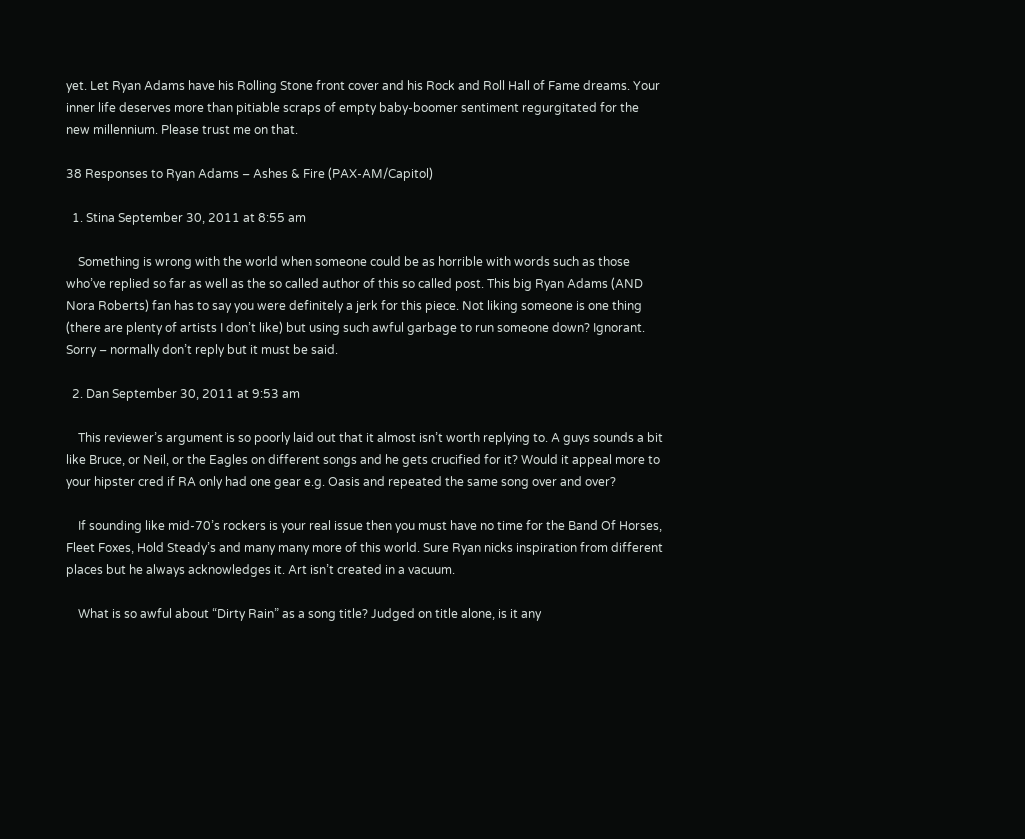yet. Let Ryan Adams have his Rolling Stone front cover and his Rock and Roll Hall of Fame dreams. Your inner life deserves more than pitiable scraps of empty baby-boomer sentiment regurgitated for the new millennium. Please trust me on that.

38 Responses to Ryan Adams – Ashes & Fire (PAX-AM/Capitol)

  1. Stina September 30, 2011 at 8:55 am

    Something is wrong with the world when someone could be as horrible with words such as those who’ve replied so far as well as the so called author of this so called post. This big Ryan Adams (AND Nora Roberts) fan has to say you were definitely a jerk for this piece. Not liking someone is one thing (there are plenty of artists I don’t like) but using such awful garbage to run someone down? Ignorant. Sorry – normally don’t reply but it must be said.

  2. Dan September 30, 2011 at 9:53 am

    This reviewer’s argument is so poorly laid out that it almost isn’t worth replying to. A guys sounds a bit like Bruce, or Neil, or the Eagles on different songs and he gets crucified for it? Would it appeal more to your hipster cred if RA only had one gear e.g. Oasis and repeated the same song over and over?

    If sounding like mid-70’s rockers is your real issue then you must have no time for the Band Of Horses, Fleet Foxes, Hold Steady’s and many many more of this world. Sure Ryan nicks inspiration from different places but he always acknowledges it. Art isn’t created in a vacuum.

    What is so awful about “Dirty Rain” as a song title? Judged on title alone, is it any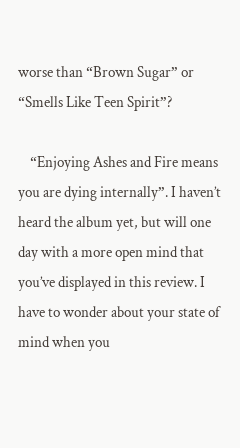worse than “Brown Sugar” or “Smells Like Teen Spirit”?

    “Enjoying Ashes and Fire means you are dying internally”. I haven’t heard the album yet, but will one day with a more open mind that you’ve displayed in this review. I have to wonder about your state of mind when you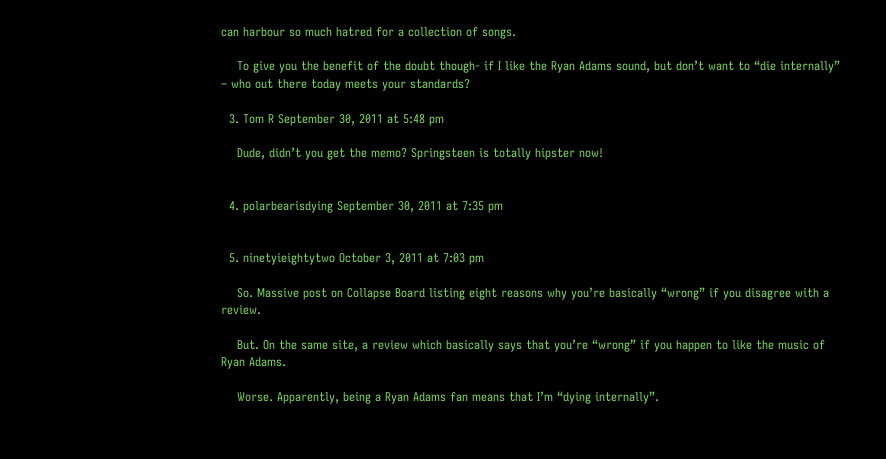can harbour so much hatred for a collection of songs.

    To give you the benefit of the doubt though- if I like the Ryan Adams sound, but don’t want to “die internally” – who out there today meets your standards?

  3. Tom R September 30, 2011 at 5:48 pm

    Dude, didn’t you get the memo? Springsteen is totally hipster now!


  4. polarbearisdying September 30, 2011 at 7:35 pm


  5. ninetyieightytwo October 3, 2011 at 7:03 pm

    So. Massive post on Collapse Board listing eight reasons why you’re basically “wrong” if you disagree with a review.

    But. On the same site, a review which basically says that you’re “wrong” if you happen to like the music of Ryan Adams.

    Worse. Apparently, being a Ryan Adams fan means that I’m “dying internally”.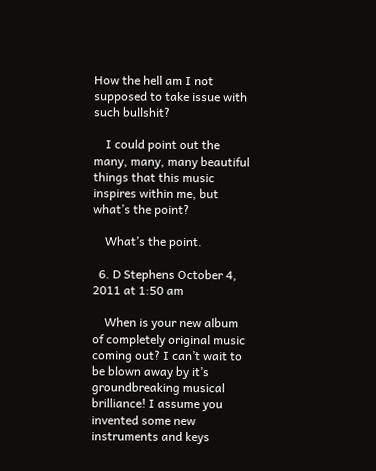How the hell am I not supposed to take issue with such bullshit?

    I could point out the many, many, many beautiful things that this music inspires within me, but what’s the point?

    What’s the point.

  6. D Stephens October 4, 2011 at 1:50 am

    When is your new album of completely original music coming out? I can’t wait to be blown away by it’s groundbreaking musical brilliance! I assume you invented some new instruments and keys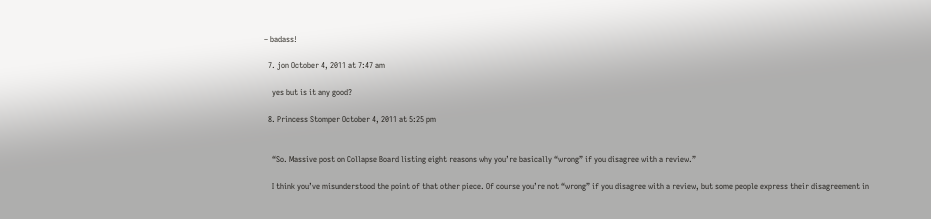– badass!

  7. jon October 4, 2011 at 7:47 am

    yes but is it any good?

  8. Princess Stomper October 4, 2011 at 5:25 pm


    “So. Massive post on Collapse Board listing eight reasons why you’re basically “wrong” if you disagree with a review.”

    I think you’ve misunderstood the point of that other piece. Of course you’re not “wrong” if you disagree with a review, but some people express their disagreement in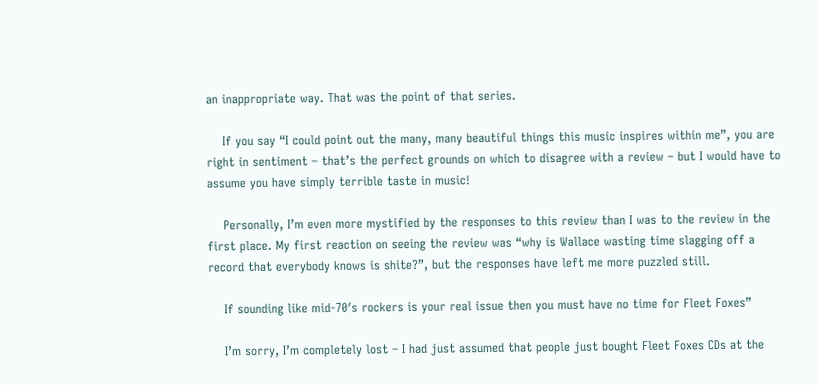an inappropriate way. That was the point of that series.

    If you say “I could point out the many, many beautiful things this music inspires within me”, you are right in sentiment – that’s the perfect grounds on which to disagree with a review – but I would have to assume you have simply terrible taste in music!

    Personally, I’m even more mystified by the responses to this review than I was to the review in the first place. My first reaction on seeing the review was “why is Wallace wasting time slagging off a record that everybody knows is shite?”, but the responses have left me more puzzled still.

    If sounding like mid-70′s rockers is your real issue then you must have no time for Fleet Foxes”

    I’m sorry, I’m completely lost – I had just assumed that people just bought Fleet Foxes CDs at the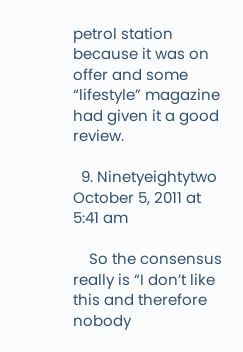petrol station because it was on offer and some “lifestyle” magazine had given it a good review.

  9. Ninetyeightytwo October 5, 2011 at 5:41 am

    So the consensus really is “I don’t like this and therefore nobody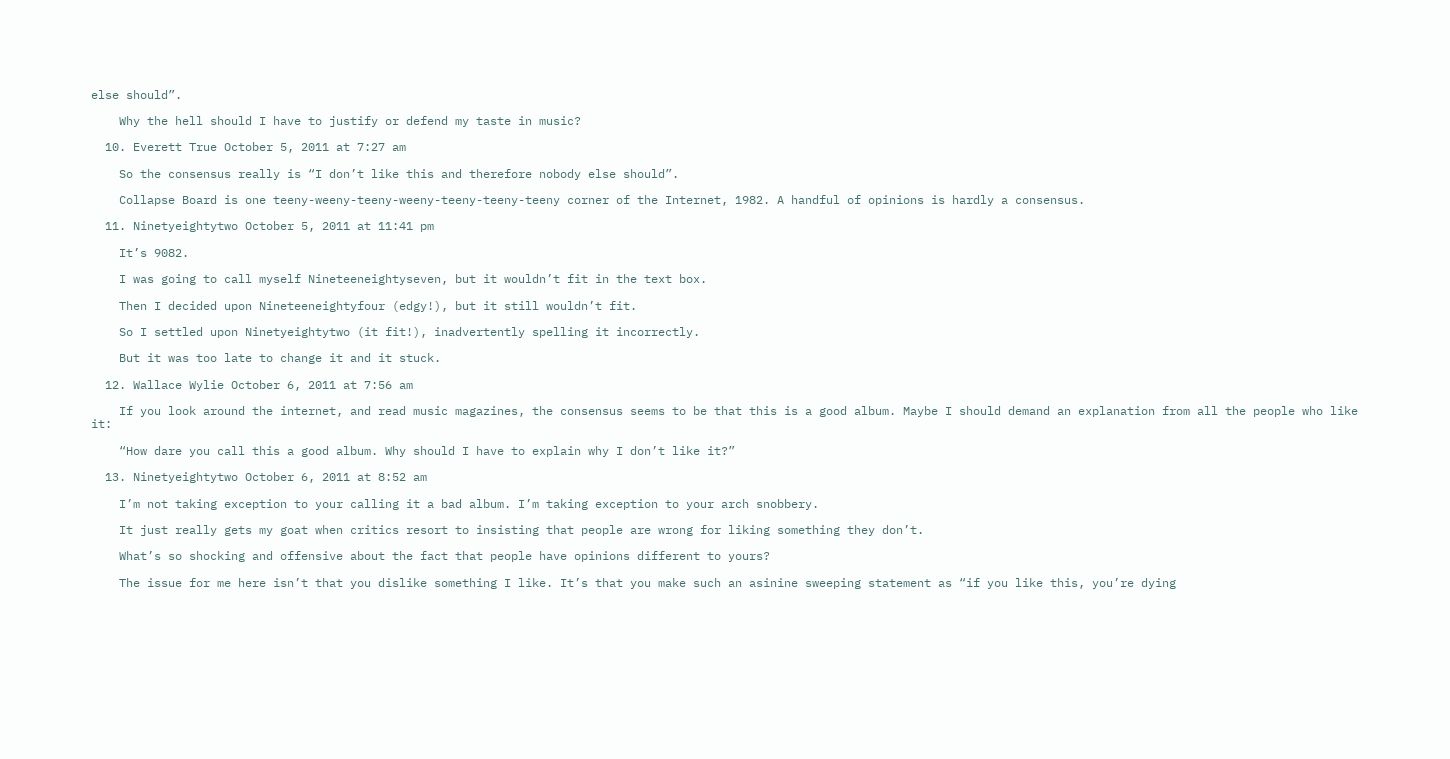else should”.

    Why the hell should I have to justify or defend my taste in music?

  10. Everett True October 5, 2011 at 7:27 am

    So the consensus really is “I don’t like this and therefore nobody else should”.

    Collapse Board is one teeny-weeny-teeny-weeny-teeny-teeny-teeny corner of the Internet, 1982. A handful of opinions is hardly a consensus.

  11. Ninetyeightytwo October 5, 2011 at 11:41 pm

    It’s 9082.

    I was going to call myself Nineteeneightyseven, but it wouldn’t fit in the text box.

    Then I decided upon Nineteeneightyfour (edgy!), but it still wouldn’t fit.

    So I settled upon Ninetyeightytwo (it fit!), inadvertently spelling it incorrectly.

    But it was too late to change it and it stuck.

  12. Wallace Wylie October 6, 2011 at 7:56 am

    If you look around the internet, and read music magazines, the consensus seems to be that this is a good album. Maybe I should demand an explanation from all the people who like it:

    “How dare you call this a good album. Why should I have to explain why I don’t like it?”

  13. Ninetyeightytwo October 6, 2011 at 8:52 am

    I’m not taking exception to your calling it a bad album. I’m taking exception to your arch snobbery.

    It just really gets my goat when critics resort to insisting that people are wrong for liking something they don’t.

    What’s so shocking and offensive about the fact that people have opinions different to yours?

    The issue for me here isn’t that you dislike something I like. It’s that you make such an asinine sweeping statement as “if you like this, you’re dying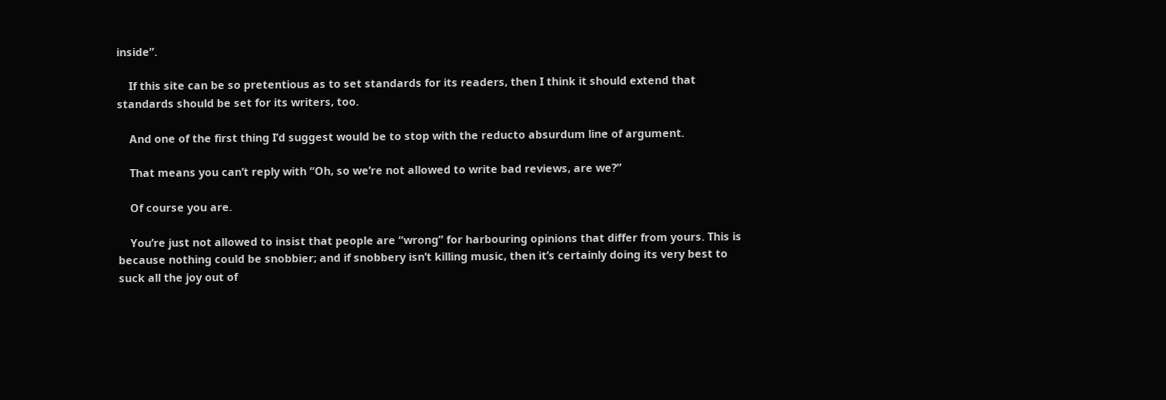inside”.

    If this site can be so pretentious as to set standards for its readers, then I think it should extend that standards should be set for its writers, too.

    And one of the first thing I’d suggest would be to stop with the reducto absurdum line of argument.

    That means you can’t reply with “Oh, so we’re not allowed to write bad reviews, are we?”

    Of course you are.

    You’re just not allowed to insist that people are “wrong” for harbouring opinions that differ from yours. This is because nothing could be snobbier; and if snobbery isn’t killing music, then it’s certainly doing its very best to suck all the joy out of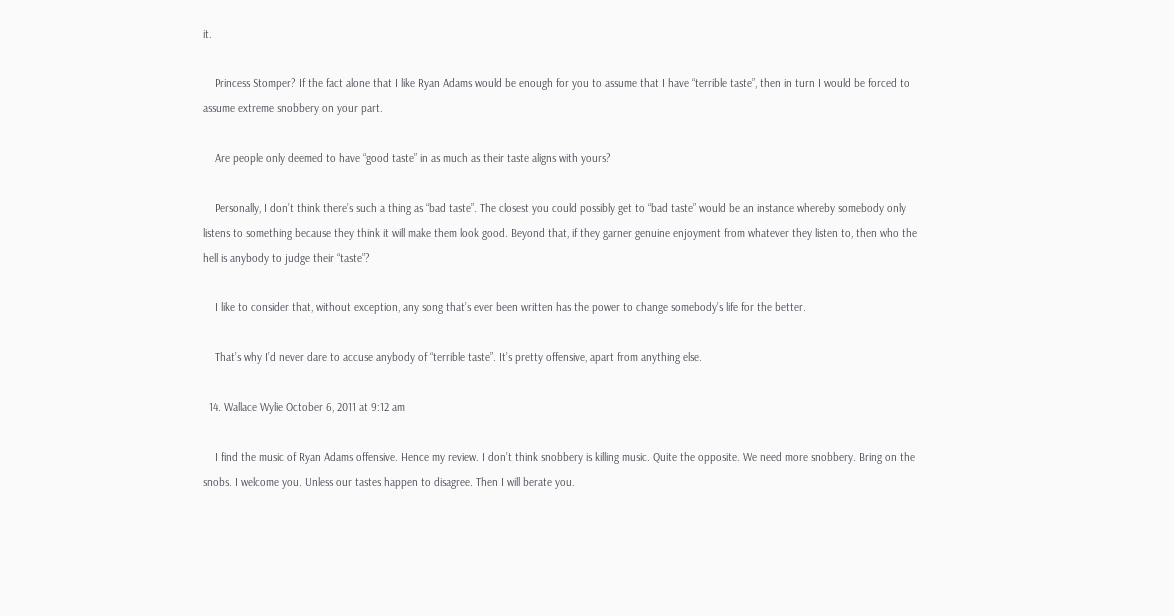it.

    Princess Stomper? If the fact alone that I like Ryan Adams would be enough for you to assume that I have “terrible taste”, then in turn I would be forced to assume extreme snobbery on your part.

    Are people only deemed to have “good taste” in as much as their taste aligns with yours?

    Personally, I don’t think there’s such a thing as “bad taste”. The closest you could possibly get to “bad taste” would be an instance whereby somebody only listens to something because they think it will make them look good. Beyond that, if they garner genuine enjoyment from whatever they listen to, then who the hell is anybody to judge their “taste”?

    I like to consider that, without exception, any song that’s ever been written has the power to change somebody’s life for the better.

    That’s why I’d never dare to accuse anybody of “terrible taste”. It’s pretty offensive, apart from anything else.

  14. Wallace Wylie October 6, 2011 at 9:12 am

    I find the music of Ryan Adams offensive. Hence my review. I don’t think snobbery is killing music. Quite the opposite. We need more snobbery. Bring on the snobs. I welcome you. Unless our tastes happen to disagree. Then I will berate you.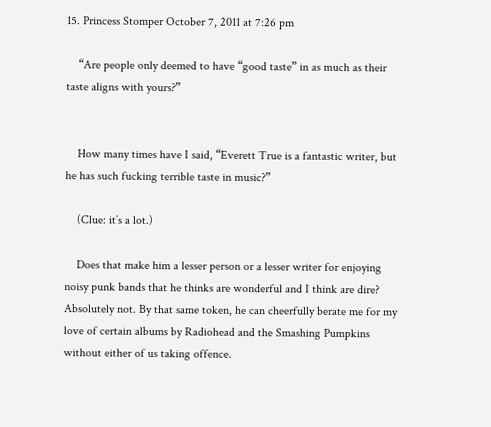15. Princess Stomper October 7, 2011 at 7:26 pm

    “Are people only deemed to have “good taste” in as much as their taste aligns with yours?”


    How many times have I said, “Everett True is a fantastic writer, but he has such fucking terrible taste in music?”

    (Clue: it’s a lot.)

    Does that make him a lesser person or a lesser writer for enjoying noisy punk bands that he thinks are wonderful and I think are dire? Absolutely not. By that same token, he can cheerfully berate me for my love of certain albums by Radiohead and the Smashing Pumpkins without either of us taking offence.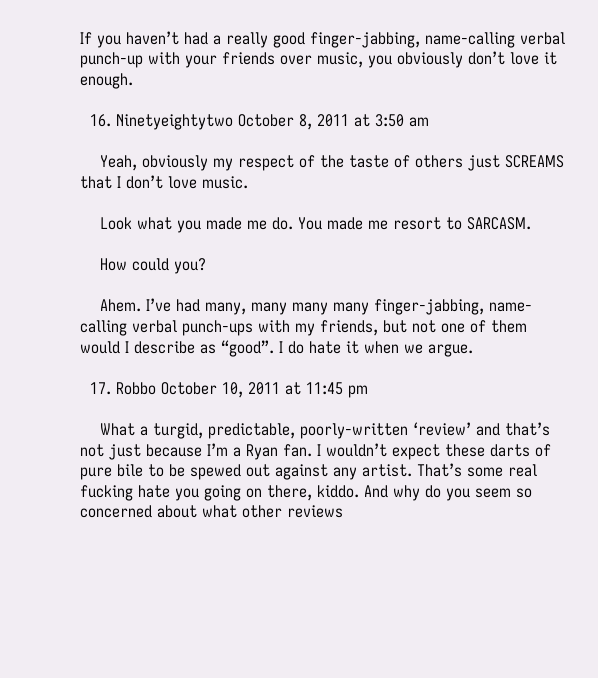If you haven’t had a really good finger-jabbing, name-calling verbal punch-up with your friends over music, you obviously don’t love it enough.

  16. Ninetyeightytwo October 8, 2011 at 3:50 am

    Yeah, obviously my respect of the taste of others just SCREAMS that I don’t love music.

    Look what you made me do. You made me resort to SARCASM.

    How could you?

    Ahem. I’ve had many, many many many finger-jabbing, name-calling verbal punch-ups with my friends, but not one of them would I describe as “good”. I do hate it when we argue.

  17. Robbo October 10, 2011 at 11:45 pm

    What a turgid, predictable, poorly-written ‘review’ and that’s not just because I’m a Ryan fan. I wouldn’t expect these darts of pure bile to be spewed out against any artist. That’s some real fucking hate you going on there, kiddo. And why do you seem so concerned about what other reviews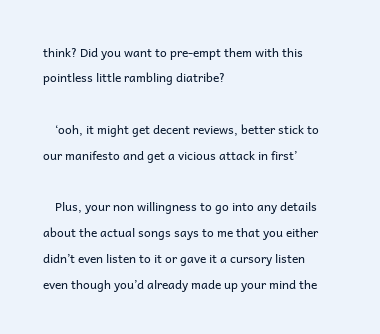think? Did you want to pre-empt them with this pointless little rambling diatribe?

    ‘ooh, it might get decent reviews, better stick to our manifesto and get a vicious attack in first’

    Plus, your non willingness to go into any details about the actual songs says to me that you either didn’t even listen to it or gave it a cursory listen even though you’d already made up your mind the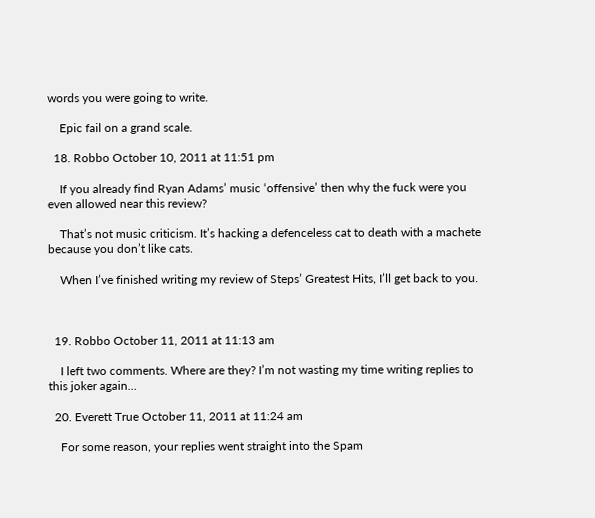words you were going to write.

    Epic fail on a grand scale.

  18. Robbo October 10, 2011 at 11:51 pm

    If you already find Ryan Adams’ music ‘offensive’ then why the fuck were you even allowed near this review?

    That’s not music criticism. It’s hacking a defenceless cat to death with a machete because you don’t like cats.

    When I’ve finished writing my review of Steps’ Greatest Hits, I’ll get back to you.



  19. Robbo October 11, 2011 at 11:13 am

    I left two comments. Where are they? I’m not wasting my time writing replies to this joker again…

  20. Everett True October 11, 2011 at 11:24 am

    For some reason, your replies went straight into the Spam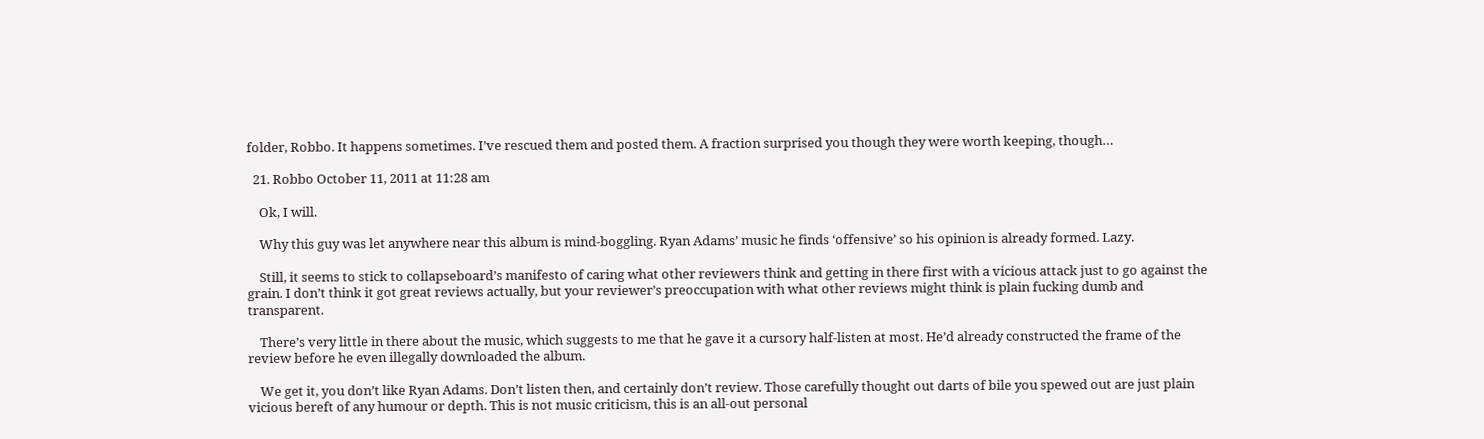folder, Robbo. It happens sometimes. I’ve rescued them and posted them. A fraction surprised you though they were worth keeping, though…

  21. Robbo October 11, 2011 at 11:28 am

    Ok, I will.

    Why this guy was let anywhere near this album is mind-boggling. Ryan Adams’ music he finds ‘offensive’ so his opinion is already formed. Lazy.

    Still, it seems to stick to collapseboard’s manifesto of caring what other reviewers think and getting in there first with a vicious attack just to go against the grain. I don’t think it got great reviews actually, but your reviewer’s preoccupation with what other reviews might think is plain fucking dumb and transparent.

    There’s very little in there about the music, which suggests to me that he gave it a cursory half-listen at most. He’d already constructed the frame of the review before he even illegally downloaded the album.

    We get it, you don’t like Ryan Adams. Don’t listen then, and certainly don’t review. Those carefully thought out darts of bile you spewed out are just plain vicious bereft of any humour or depth. This is not music criticism, this is an all-out personal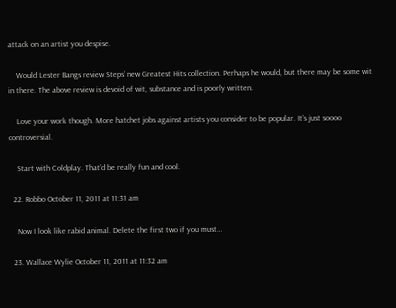attack on an artist you despise.

    Would Lester Bangs review Steps’ new Greatest Hits collection. Perhaps he would, but there may be some wit in there. The above review is devoid of wit, substance and is poorly written.

    Love your work though. More hatchet jobs against artists you consider to be popular. It’s just soooo controversial.

    Start with Coldplay. That’d be really fun and cool.

  22. Robbo October 11, 2011 at 11:31 am

    Now I look like rabid animal. Delete the first two if you must…

  23. Wallace Wylie October 11, 2011 at 11:32 am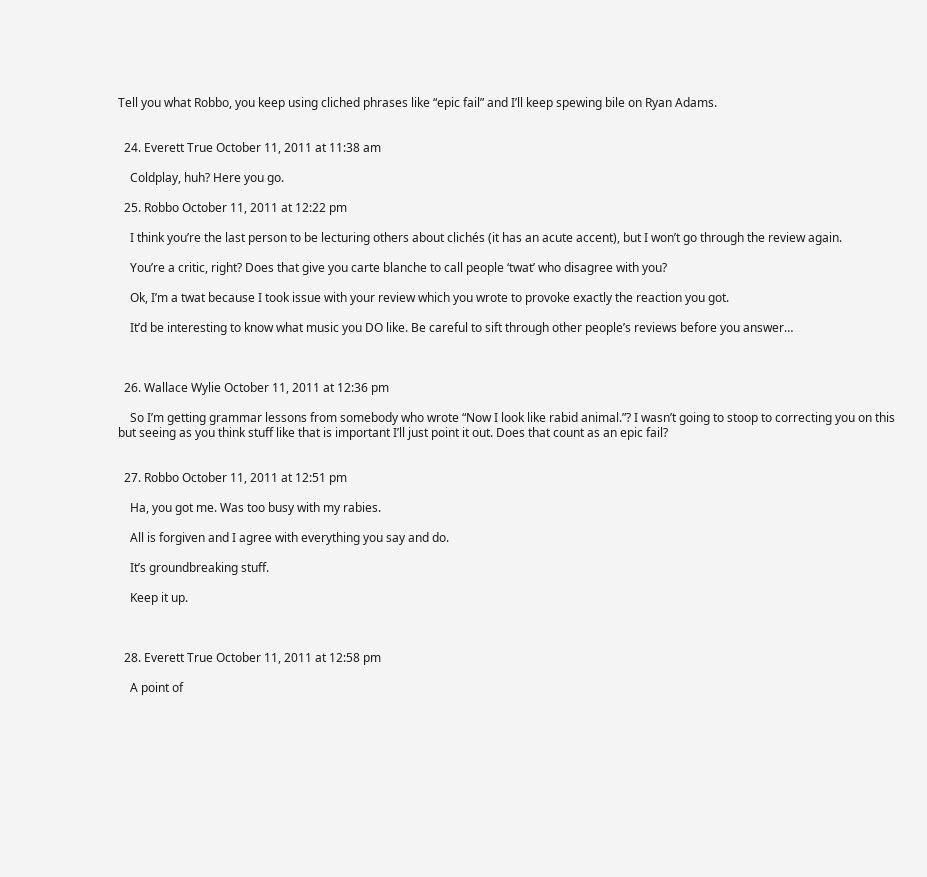Tell you what Robbo, you keep using cliched phrases like “epic fail” and I’ll keep spewing bile on Ryan Adams.


  24. Everett True October 11, 2011 at 11:38 am

    Coldplay, huh? Here you go.

  25. Robbo October 11, 2011 at 12:22 pm

    I think you’re the last person to be lecturing others about clichés (it has an acute accent), but I won’t go through the review again.

    You’re a critic, right? Does that give you carte blanche to call people ‘twat’ who disagree with you?

    Ok, I’m a twat because I took issue with your review which you wrote to provoke exactly the reaction you got.

    It’d be interesting to know what music you DO like. Be careful to sift through other people’s reviews before you answer…



  26. Wallace Wylie October 11, 2011 at 12:36 pm

    So I’m getting grammar lessons from somebody who wrote “Now I look like rabid animal.”? I wasn’t going to stoop to correcting you on this but seeing as you think stuff like that is important I’ll just point it out. Does that count as an epic fail?


  27. Robbo October 11, 2011 at 12:51 pm

    Ha, you got me. Was too busy with my rabies.

    All is forgiven and I agree with everything you say and do.

    It’s groundbreaking stuff.

    Keep it up.



  28. Everett True October 11, 2011 at 12:58 pm

    A point of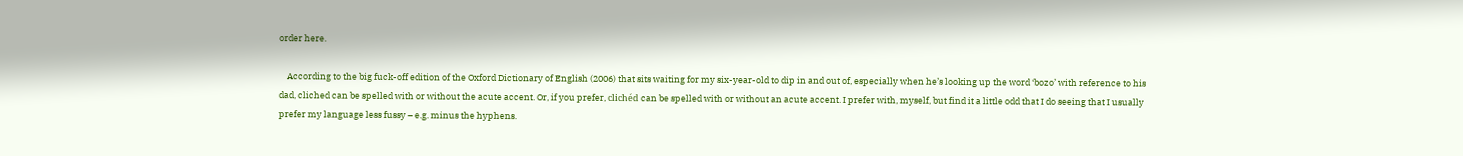order here.

    According to the big fuck-off edition of the Oxford Dictionary of English (2006) that sits waiting for my six-year-old to dip in and out of, especially when he’s looking up the word ‘bozo’ with reference to his dad, cliched can be spelled with or without the acute accent. Or, if you prefer, clichéd can be spelled with or without an acute accent. I prefer with, myself, but find it a little odd that I do seeing that I usually prefer my language less fussy – e.g. minus the hyphens.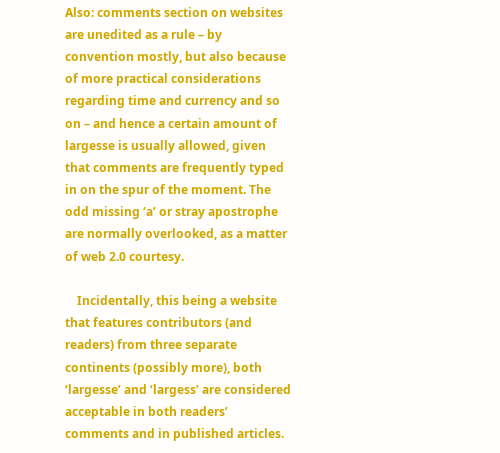Also: comments section on websites are unedited as a rule – by convention mostly, but also because of more practical considerations regarding time and currency and so on – and hence a certain amount of largesse is usually allowed, given that comments are frequently typed in on the spur of the moment. The odd missing ‘a’ or stray apostrophe are normally overlooked, as a matter of web 2.0 courtesy.

    Incidentally, this being a website that features contributors (and readers) from three separate continents (possibly more), both ‘largesse’ and ‘largess’ are considered acceptable in both readers’ comments and in published articles.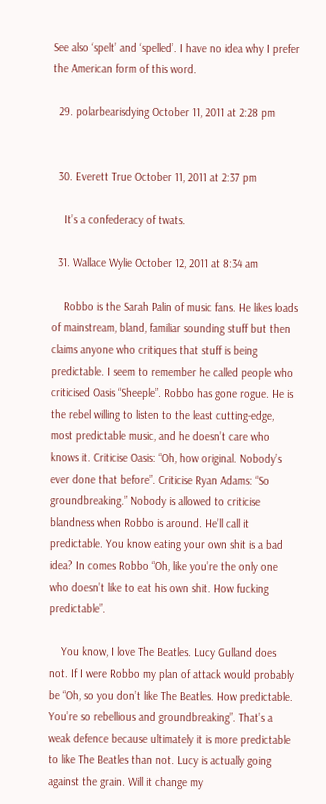See also ‘spelt’ and ‘spelled’. I have no idea why I prefer the American form of this word.

  29. polarbearisdying October 11, 2011 at 2:28 pm


  30. Everett True October 11, 2011 at 2:37 pm

    It’s a confederacy of twats.

  31. Wallace Wylie October 12, 2011 at 8:34 am

    Robbo is the Sarah Palin of music fans. He likes loads of mainstream, bland, familiar sounding stuff but then claims anyone who critiques that stuff is being predictable. I seem to remember he called people who criticised Oasis “Sheeple”. Robbo has gone rogue. He is the rebel willing to listen to the least cutting-edge, most predictable music, and he doesn’t care who knows it. Criticise Oasis: “Oh, how original. Nobody’s ever done that before”. Criticise Ryan Adams: “So groundbreaking.” Nobody is allowed to criticise blandness when Robbo is around. He’ll call it predictable. You know eating your own shit is a bad idea? In comes Robbo “Oh, like you’re the only one who doesn’t like to eat his own shit. How fucking predictable”.

    You know, I love The Beatles. Lucy Gulland does not. If I were Robbo my plan of attack would probably be “Oh, so you don’t like The Beatles. How predictable. You’re so rebellious and groundbreaking”. That’s a weak defence because ultimately it is more predictable to like The Beatles than not. Lucy is actually going against the grain. Will it change my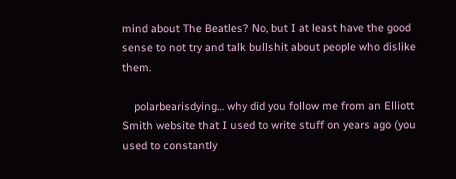mind about The Beatles? No, but I at least have the good sense to not try and talk bullshit about people who dislike them.

    polarbearisdying… why did you follow me from an Elliott Smith website that I used to write stuff on years ago (you used to constantly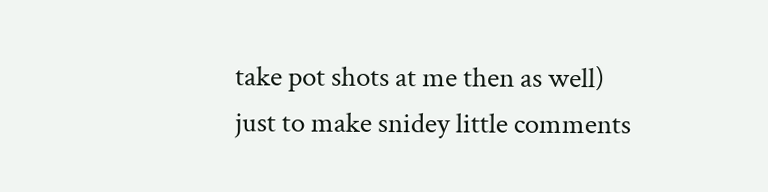take pot shots at me then as well) just to make snidey little comments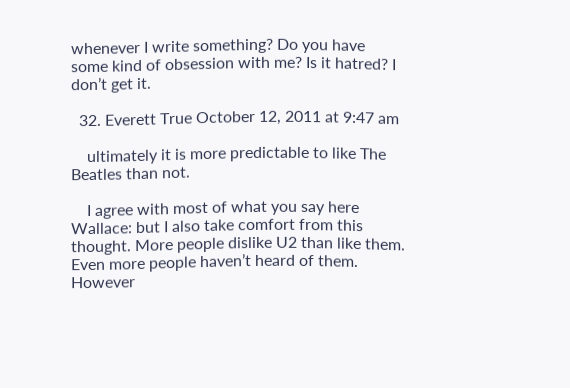whenever I write something? Do you have some kind of obsession with me? Is it hatred? I don’t get it.

  32. Everett True October 12, 2011 at 9:47 am

    ultimately it is more predictable to like The Beatles than not.

    I agree with most of what you say here Wallace: but I also take comfort from this thought. More people dislike U2 than like them. Even more people haven’t heard of them. However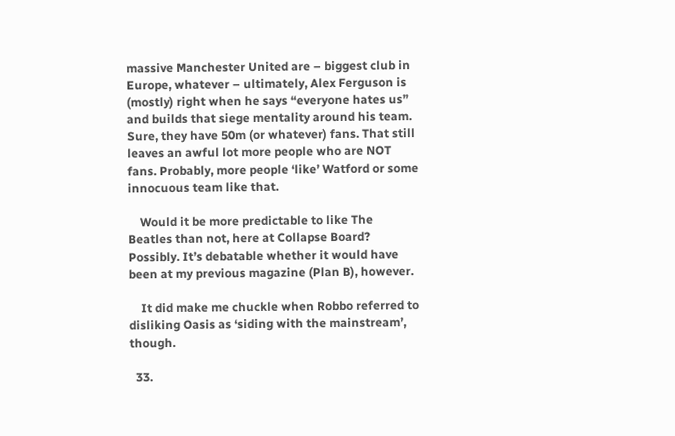massive Manchester United are – biggest club in Europe, whatever – ultimately, Alex Ferguson is (mostly) right when he says “everyone hates us” and builds that siege mentality around his team. Sure, they have 50m (or whatever) fans. That still leaves an awful lot more people who are NOT fans. Probably, more people ‘like’ Watford or some innocuous team like that.

    Would it be more predictable to like The Beatles than not, here at Collapse Board? Possibly. It’s debatable whether it would have been at my previous magazine (Plan B), however.

    It did make me chuckle when Robbo referred to disliking Oasis as ‘siding with the mainstream’, though.

  33.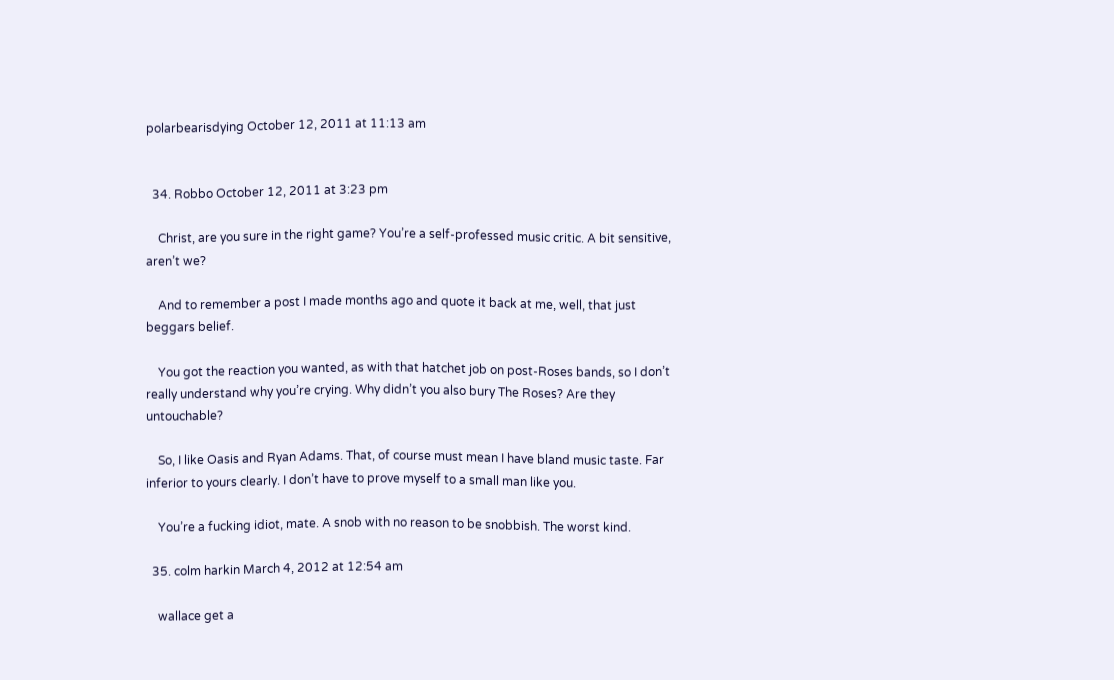polarbearisdying October 12, 2011 at 11:13 am


  34. Robbo October 12, 2011 at 3:23 pm

    Christ, are you sure in the right game? You’re a self-professed music critic. A bit sensitive, aren’t we?

    And to remember a post I made months ago and quote it back at me, well, that just beggars belief.

    You got the reaction you wanted, as with that hatchet job on post-Roses bands, so I don’t really understand why you’re crying. Why didn’t you also bury The Roses? Are they untouchable?

    So, I like Oasis and Ryan Adams. That, of course must mean I have bland music taste. Far inferior to yours clearly. I don’t have to prove myself to a small man like you.

    You’re a fucking idiot, mate. A snob with no reason to be snobbish. The worst kind.

  35. colm harkin March 4, 2012 at 12:54 am

    wallace get a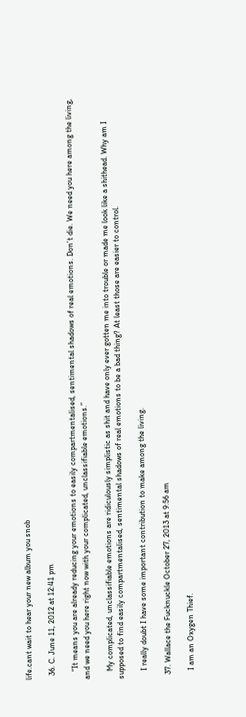life.cant wait to hear your new album you snob

  36. C. June 11, 2012 at 12:41 pm

    “It means you are already reducing your emotions to easily compartmentalised, sentimental shadows of real emotions. Don’t die. We need you here among the living, and we need you here right now with your complicated, unclassifiable emotions.”

    My complicated, unclassifiable emotions are ridiculously simplistic as shit and have only ever gotten me into trouble or made me look like a shithead. Why am I supposed to find easily compartmentalised, sentimental shadows of real emotions to be a bad thing? At least those are easier to control.

    I really doubt I have some important contribution to make among the living.

  37. Wallace the Fucknuckle October 27, 2013 at 9:56 am

    I am an Oxygen Thief.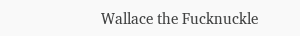Wallace the Fucknuckle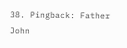38. Pingback: Father John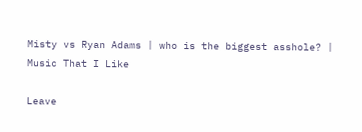Misty vs Ryan Adams | who is the biggest asshole? | Music That I Like

Leave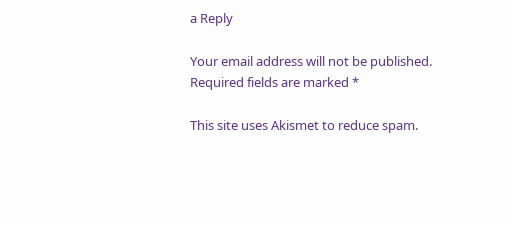a Reply

Your email address will not be published. Required fields are marked *

This site uses Akismet to reduce spam.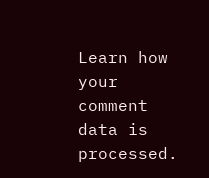Learn how your comment data is processed.